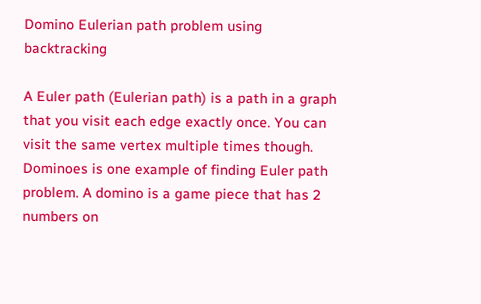Domino Eulerian path problem using backtracking

A Euler path (Eulerian path) is a path in a graph that you visit each edge exactly once. You can visit the same vertex multiple times though. Dominoes is one example of finding Euler path problem. A domino is a game piece that has 2 numbers on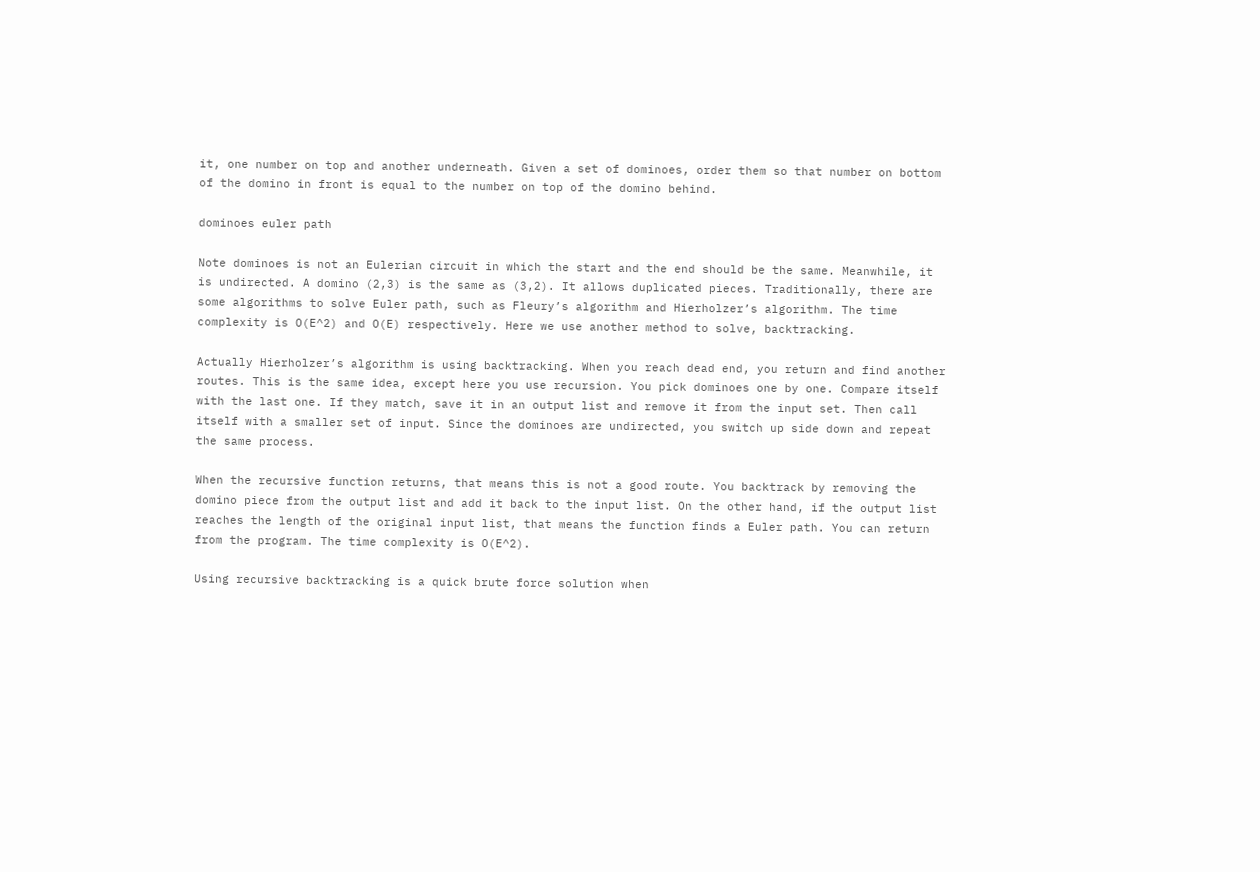it, one number on top and another underneath. Given a set of dominoes, order them so that number on bottom of the domino in front is equal to the number on top of the domino behind.

dominoes euler path

Note dominoes is not an Eulerian circuit in which the start and the end should be the same. Meanwhile, it is undirected. A domino (2,3) is the same as (3,2). It allows duplicated pieces. Traditionally, there are some algorithms to solve Euler path, such as Fleury’s algorithm and Hierholzer’s algorithm. The time complexity is O(E^2) and O(E) respectively. Here we use another method to solve, backtracking.

Actually Hierholzer’s algorithm is using backtracking. When you reach dead end, you return and find another routes. This is the same idea, except here you use recursion. You pick dominoes one by one. Compare itself with the last one. If they match, save it in an output list and remove it from the input set. Then call itself with a smaller set of input. Since the dominoes are undirected, you switch up side down and repeat the same process.

When the recursive function returns, that means this is not a good route. You backtrack by removing the domino piece from the output list and add it back to the input list. On the other hand, if the output list reaches the length of the original input list, that means the function finds a Euler path. You can return from the program. The time complexity is O(E^2).

Using recursive backtracking is a quick brute force solution when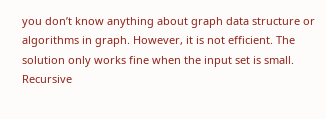you don’t know anything about graph data structure or algorithms in graph. However, it is not efficient. The solution only works fine when the input set is small. Recursive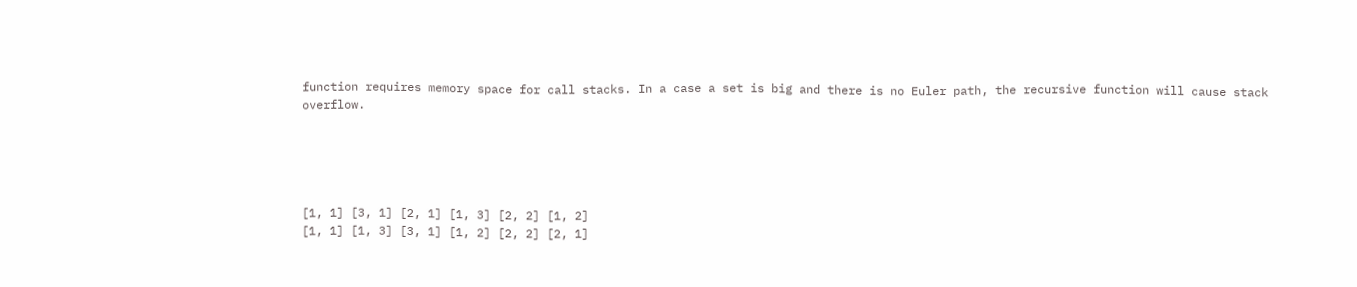function requires memory space for call stacks. In a case a set is big and there is no Euler path, the recursive function will cause stack overflow.





[1, 1] [3, 1] [2, 1] [1, 3] [2, 2] [1, 2]
[1, 1] [1, 3] [3, 1] [1, 2] [2, 2] [2, 1]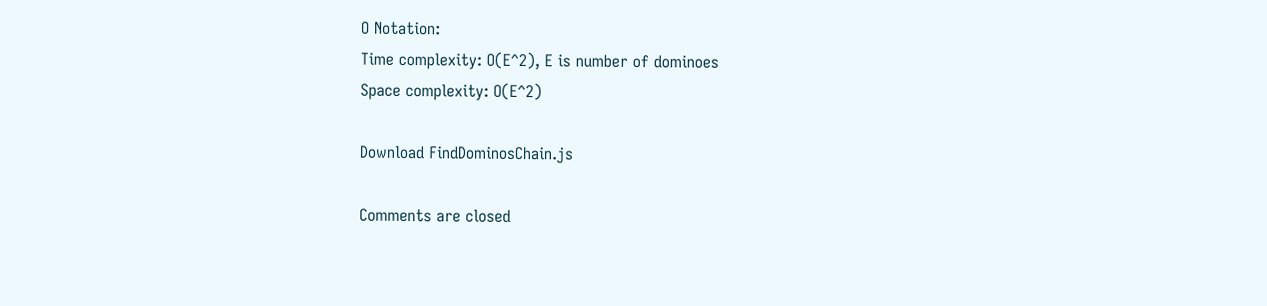O Notation:
Time complexity: O(E^2), E is number of dominoes
Space complexity: O(E^2)

Download FindDominosChain.js

Comments are closed